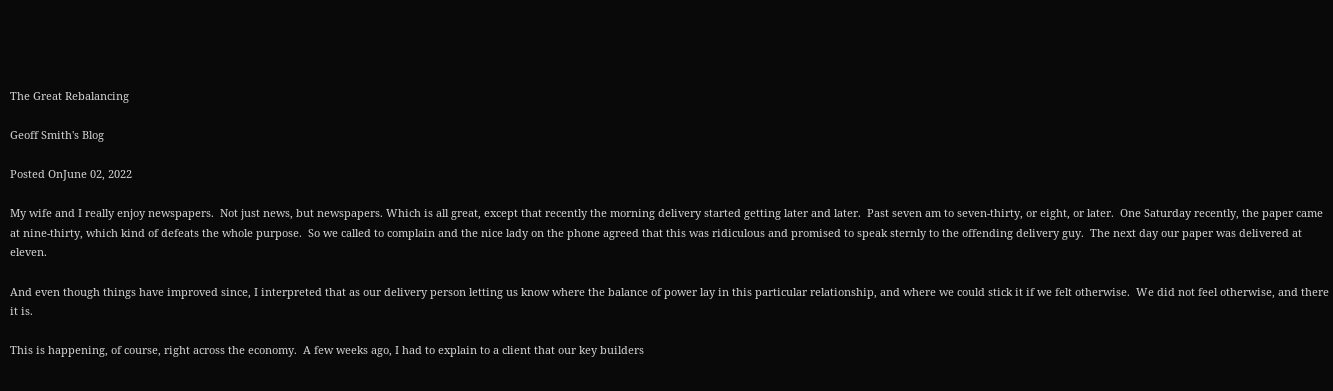The Great Rebalancing

Geoff Smith's Blog

Posted OnJune 02, 2022

My wife and I really enjoy newspapers.  Not just news, but newspapers. Which is all great, except that recently the morning delivery started getting later and later.  Past seven am to seven-thirty, or eight, or later.  One Saturday recently, the paper came at nine-thirty, which kind of defeats the whole purpose.  So we called to complain and the nice lady on the phone agreed that this was ridiculous and promised to speak sternly to the offending delivery guy.  The next day our paper was delivered at eleven.

And even though things have improved since, I interpreted that as our delivery person letting us know where the balance of power lay in this particular relationship, and where we could stick it if we felt otherwise.  We did not feel otherwise, and there it is.

This is happening, of course, right across the economy.  A few weeks ago, I had to explain to a client that our key builders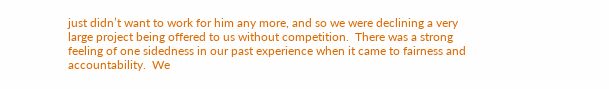just didn’t want to work for him any more, and so we were declining a very large project being offered to us without competition.  There was a strong feeling of one sidedness in our past experience when it came to fairness and accountability.  We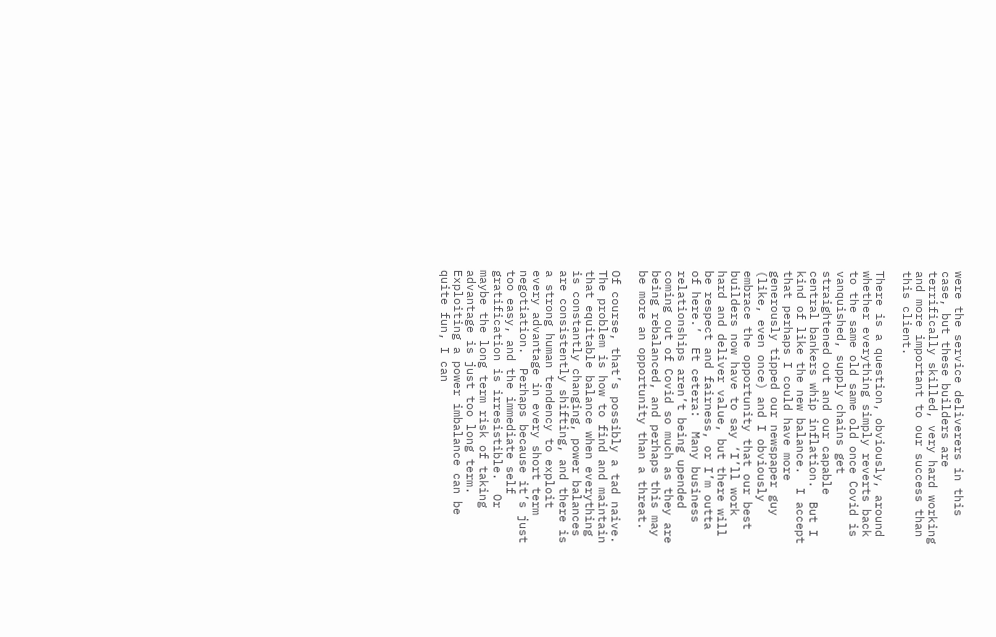were the service deliverers in this case, but these builders are terrifically skilled, very hard working and more important to our success than this client.

There is a question, obviously, around whether everything simply reverts back to the same old same old once Covid is vanquished, supply chains get straightened out and our capable central bankers whip inflation.  But I kind of like the new balance.  I accept that perhaps I could have more generously tipped our newspaper guy (like, even once) and I obviously embrace the opportunity that our best builders now have to say ‘I’ll work hard and deliver value, but there will be respect and fairness, or I’m outta of here.’  Et cetera:  Many business relationships aren’t being upended coming out of Covid so much as they are being rebalanced, and perhaps this may be more an opportunity than a threat.

Of course, that’s possibly a tad naive.  The problem is how to find and maintain that equitable balance when everything is constantly changing, power balances are consistently shifting, and there is a strong human tendency to exploit every advantage in every short term negotiation.  Perhaps because it’s just too easy, and the immediate self gratification is irresistible.  Or maybe the long term risk of taking advantage is just too long term.  Exploiting a power imbalance can be quite fun, I can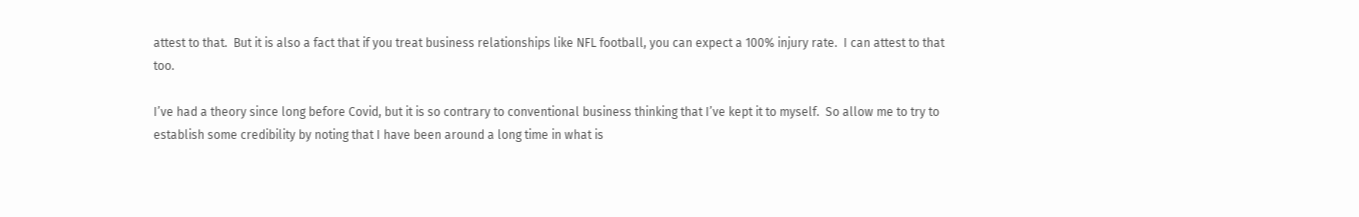attest to that.  But it is also a fact that if you treat business relationships like NFL football, you can expect a 100% injury rate.  I can attest to that too.

I’ve had a theory since long before Covid, but it is so contrary to conventional business thinking that I’ve kept it to myself.  So allow me to try to establish some credibility by noting that I have been around a long time in what is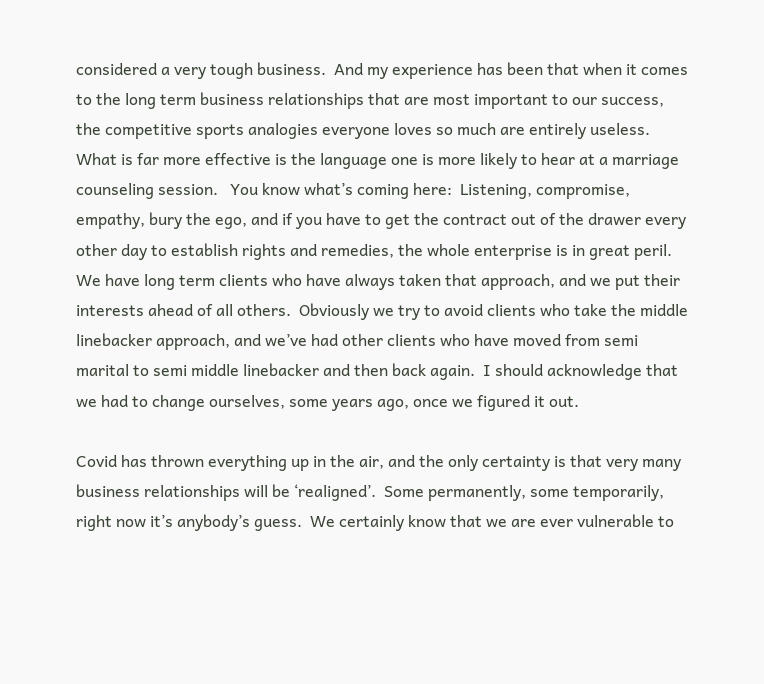considered a very tough business.  And my experience has been that when it comes to the long term business relationships that are most important to our success, the competitive sports analogies everyone loves so much are entirely useless.  What is far more effective is the language one is more likely to hear at a marriage counseling session.   You know what’s coming here:  Listening, compromise, empathy, bury the ego, and if you have to get the contract out of the drawer every other day to establish rights and remedies, the whole enterprise is in great peril.  We have long term clients who have always taken that approach, and we put their interests ahead of all others.  Obviously we try to avoid clients who take the middle linebacker approach, and we’ve had other clients who have moved from semi marital to semi middle linebacker and then back again.  I should acknowledge that we had to change ourselves, some years ago, once we figured it out.

Covid has thrown everything up in the air, and the only certainty is that very many business relationships will be ‘realigned’.  Some permanently, some temporarily, right now it’s anybody’s guess.  We certainly know that we are ever vulnerable to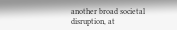another broad societal disruption, at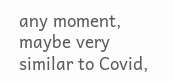any moment, maybe very similar to Covid,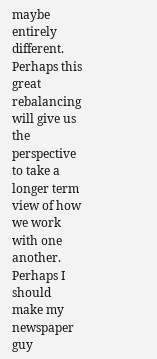maybe entirely different.  Perhaps this great rebalancing will give us the perspective to take a longer term view of how we work with one another.  Perhaps I should make my newspaper guy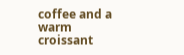coffee and a warm croissant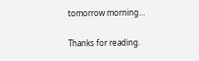tomorrow morning…

Thanks for reading.